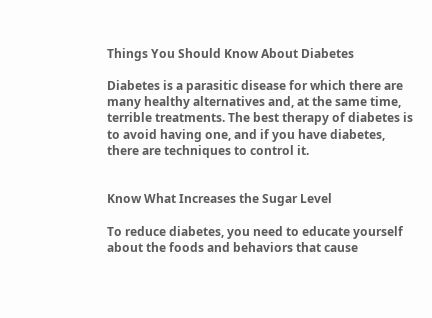Things You Should Know About Diabetes

Diabetes is a parasitic disease for which there are many healthy alternatives and, at the same time, terrible treatments. The best therapy of diabetes is to avoid having one, and if you have diabetes, there are techniques to control it.


Know What Increases the Sugar Level

To reduce diabetes, you need to educate yourself about the foods and behaviors that cause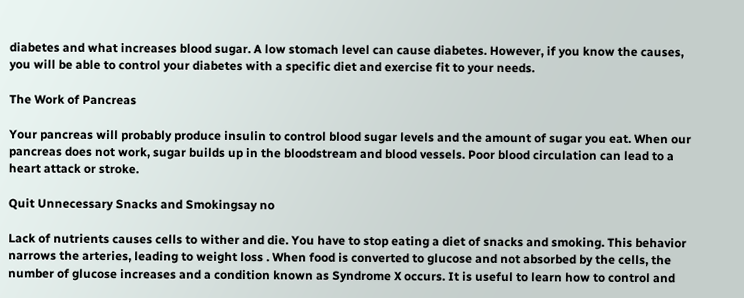diabetes and what increases blood sugar. A low stomach level can cause diabetes. However, if you know the causes, you will be able to control your diabetes with a specific diet and exercise fit to your needs.

The Work of Pancreas

Your pancreas will probably produce insulin to control blood sugar levels and the amount of sugar you eat. When our pancreas does not work, sugar builds up in the bloodstream and blood vessels. Poor blood circulation can lead to a heart attack or stroke.

Quit Unnecessary Snacks and Smokingsay no

Lack of nutrients causes cells to wither and die. You have to stop eating a diet of snacks and smoking. This behavior narrows the arteries, leading to weight loss . When food is converted to glucose and not absorbed by the cells, the number of glucose increases and a condition known as Syndrome X occurs. It is useful to learn how to control and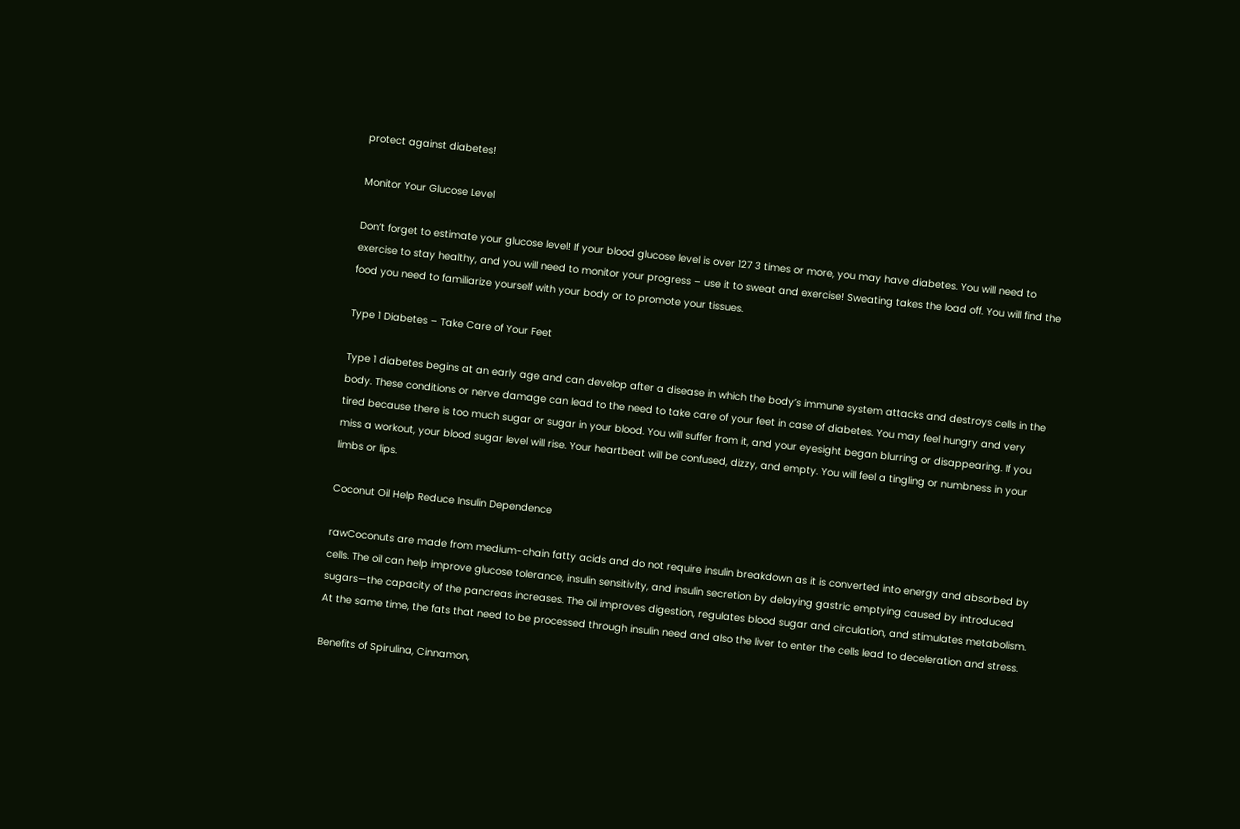protect against diabetes!

Monitor Your Glucose Level

Don’t forget to estimate your glucose level! If your blood glucose level is over 127 3 times or more, you may have diabetes. You will need to exercise to stay healthy, and you will need to monitor your progress – use it to sweat and exercise! Sweating takes the load off. You will find the food you need to familiarize yourself with your body or to promote your tissues.

Type 1 Diabetes – Take Care of Your Feet

Type 1 diabetes begins at an early age and can develop after a disease in which the body’s immune system attacks and destroys cells in the body. These conditions or nerve damage can lead to the need to take care of your feet in case of diabetes. You may feel hungry and very tired because there is too much sugar or sugar in your blood. You will suffer from it, and your eyesight began blurring or disappearing. If you miss a workout, your blood sugar level will rise. Your heartbeat will be confused, dizzy, and empty. You will feel a tingling or numbness in your limbs or lips.

Coconut Oil Help Reduce Insulin Dependence

rawCoconuts are made from medium-chain fatty acids and do not require insulin breakdown as it is converted into energy and absorbed by cells. The oil can help improve glucose tolerance, insulin sensitivity, and insulin secretion by delaying gastric emptying caused by introduced sugars—the capacity of the pancreas increases. The oil improves digestion, regulates blood sugar and circulation, and stimulates metabolism. At the same time, the fats that need to be processed through insulin need and also the liver to enter the cells lead to deceleration and stress.

Benefits of Spirulina, Cinnamon,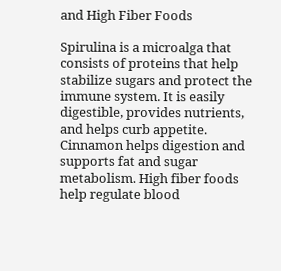and High Fiber Foods

Spirulina is a microalga that consists of proteins that help stabilize sugars and protect the immune system. It is easily digestible, provides nutrients, and helps curb appetite. Cinnamon helps digestion and supports fat and sugar metabolism. High fiber foods help regulate blood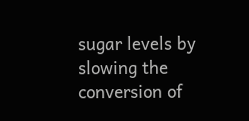sugar levels by slowing the conversion of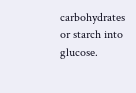carbohydrates or starch into glucose.